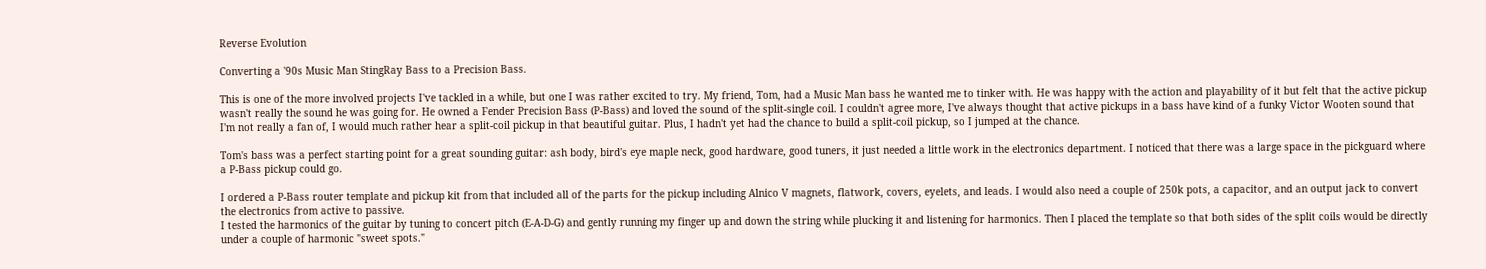Reverse Evolution

Converting a '90s Music Man StingRay Bass to a Precision Bass.

This is one of the more involved projects I've tackled in a while, but one I was rather excited to try. My friend, Tom, had a Music Man bass he wanted me to tinker with. He was happy with the action and playability of it but felt that the active pickup wasn't really the sound he was going for. He owned a Fender Precision Bass (P-Bass) and loved the sound of the split-single coil. I couldn't agree more, I've always thought that active pickups in a bass have kind of a funky Victor Wooten sound that I'm not really a fan of, I would much rather hear a split-coil pickup in that beautiful guitar. Plus, I hadn't yet had the chance to build a split-coil pickup, so I jumped at the chance.

Tom's bass was a perfect starting point for a great sounding guitar: ash body, bird's eye maple neck, good hardware, good tuners, it just needed a little work in the electronics department. I noticed that there was a large space in the pickguard where a P-Bass pickup could go.

I ordered a P-Bass router template and pickup kit from that included all of the parts for the pickup including Alnico V magnets, flatwork, covers, eyelets, and leads. I would also need a couple of 250k pots, a capacitor, and an output jack to convert the electronics from active to passive.
I tested the harmonics of the guitar by tuning to concert pitch (E-A-D-G) and gently running my finger up and down the string while plucking it and listening for harmonics. Then I placed the template so that both sides of the split coils would be directly under a couple of harmonic "sweet spots."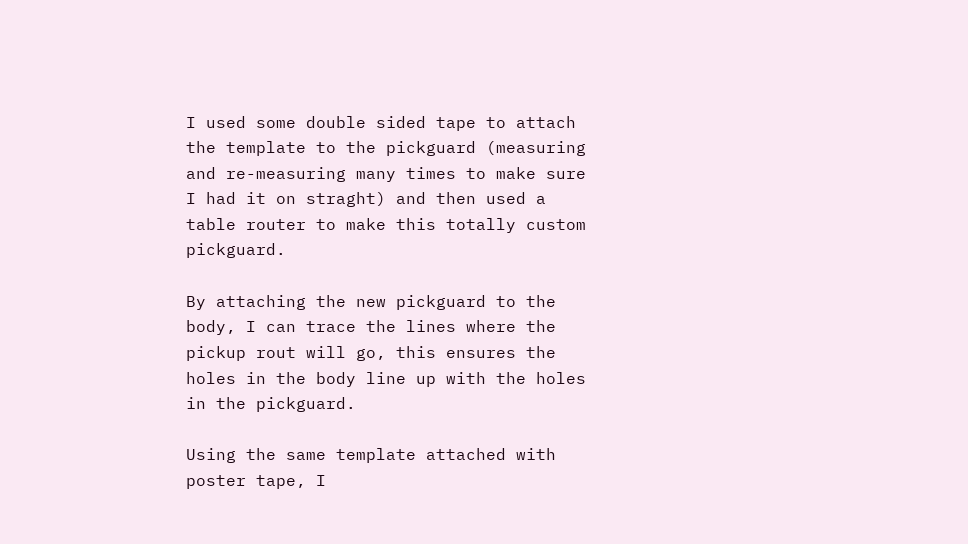I used some double sided tape to attach the template to the pickguard (measuring and re-measuring many times to make sure I had it on straght) and then used a table router to make this totally custom pickguard.

By attaching the new pickguard to the body, I can trace the lines where the pickup rout will go, this ensures the holes in the body line up with the holes in the pickguard.

Using the same template attached with poster tape, I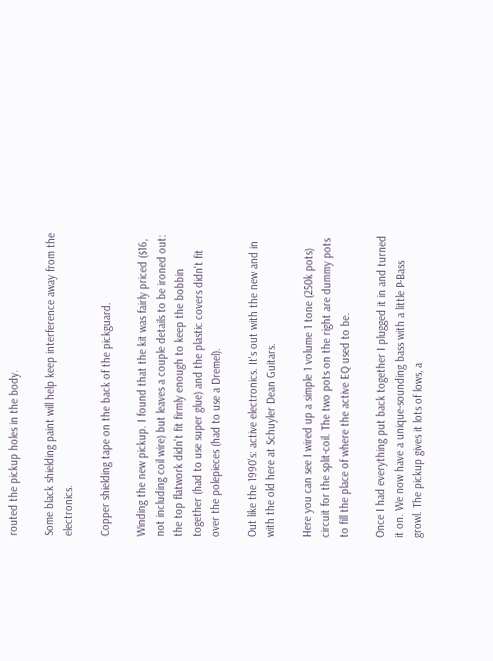routed the pickup holes in the body.

Some black shielding paint will help keep interference away from the electronics.

Copper shielding tape on the back of the pickguard.

Winding the new pickup. I found that the kit was fairly priced ($16, not including coil wire) but leaves a couple details to be ironed out: the top flatwork didn't fit firmly enough to keep the bobbin together (had to use super glue) and the plastic covers didn't fit over the polepieces (had to use a Dremel).

Out like the 1990's: active electronics. It's out with the new and in with the old here at Schuyler Dean Guitars.

Here you can see I wired up a simple 1 volume 1 tone (250k pots) circuit for the split-coil. The two pots on the right are dummy pots to fill the place of where the active EQ used to be.

Once I had everything put back together I plugged it in and turned it on. We now have a unique-sounding bass with a little P-Bass growl. The pickup gives it lots of lows, a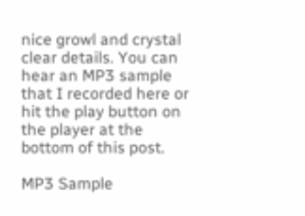nice growl and crystal clear details. You can hear an MP3 sample that I recorded here or hit the play button on the player at the bottom of this post.

MP3 Sample